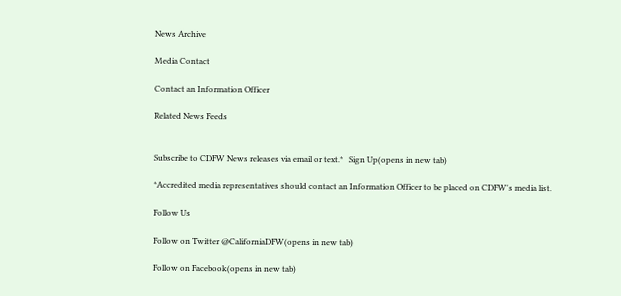News Archive

Media Contact

Contact an Information Officer

Related News Feeds


Subscribe to CDFW News releases via email or text.*   Sign Up(opens in new tab)

*Accredited media representatives should contact an Information Officer to be placed on CDFW's media list.

Follow Us

Follow on Twitter @CaliforniaDFW(opens in new tab)

Follow on Facebook(opens in new tab)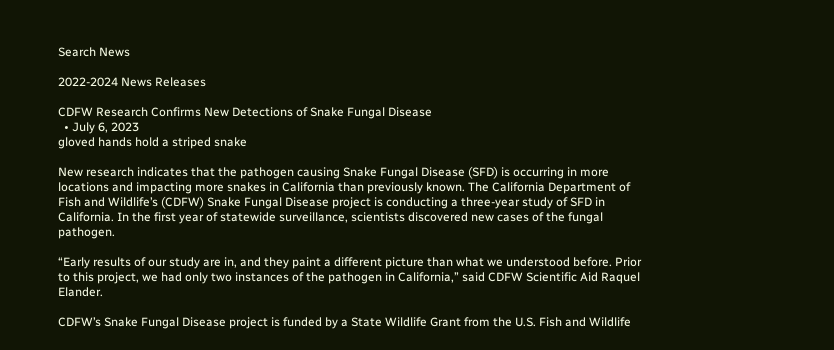Search News

2022-2024 News Releases

CDFW Research Confirms New Detections of Snake Fungal Disease
  • July 6, 2023
gloved hands hold a striped snake

New research indicates that the pathogen causing Snake Fungal Disease (SFD) is occurring in more locations and impacting more snakes in California than previously known. The California Department of Fish and Wildlife’s (CDFW) Snake Fungal Disease project is conducting a three-year study of SFD in California. In the first year of statewide surveillance, scientists discovered new cases of the fungal pathogen.

“Early results of our study are in, and they paint a different picture than what we understood before. Prior to this project, we had only two instances of the pathogen in California,” said CDFW Scientific Aid Raquel Elander.

CDFW’s Snake Fungal Disease project is funded by a State Wildlife Grant from the U.S. Fish and Wildlife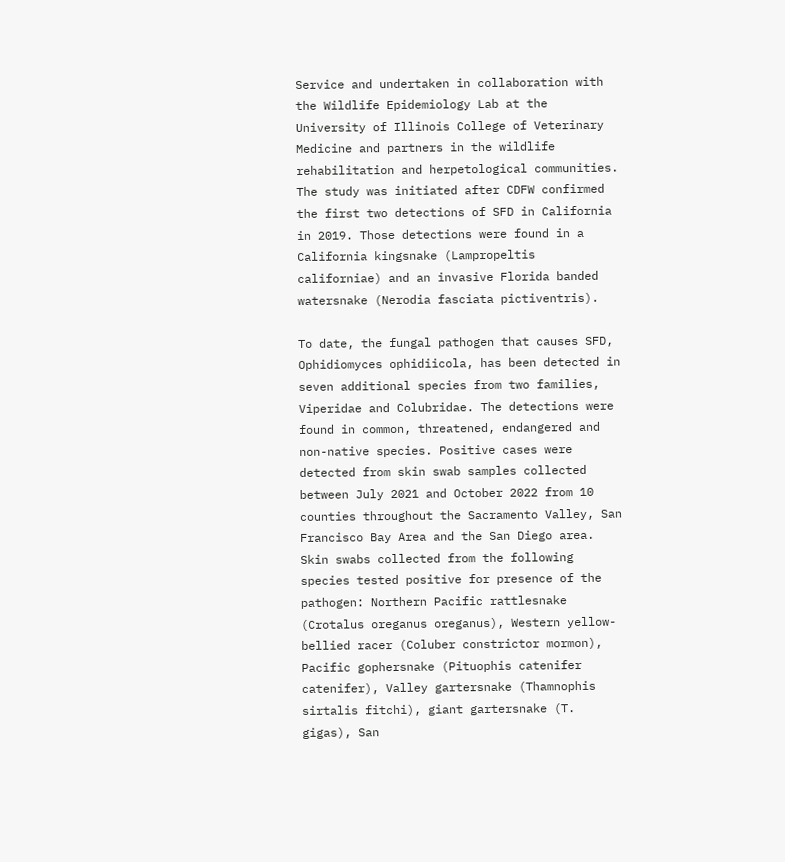Service and undertaken in collaboration with the Wildlife Epidemiology Lab at the University of Illinois College of Veterinary Medicine and partners in the wildlife rehabilitation and herpetological communities. The study was initiated after CDFW confirmed the first two detections of SFD in California in 2019. Those detections were found in a California kingsnake (Lampropeltis californiae) and an invasive Florida banded watersnake (Nerodia fasciata pictiventris).

To date, the fungal pathogen that causes SFD, Ophidiomyces ophidiicola, has been detected in seven additional species from two families, Viperidae and Colubridae. The detections were found in common, threatened, endangered and non-native species. Positive cases were detected from skin swab samples collected between July 2021 and October 2022 from 10 counties throughout the Sacramento Valley, San Francisco Bay Area and the San Diego area. Skin swabs collected from the following species tested positive for presence of the pathogen: Northern Pacific rattlesnake (Crotalus oreganus oreganus), Western yellow-bellied racer (Coluber constrictor mormon), Pacific gophersnake (Pituophis catenifer catenifer), Valley gartersnake (Thamnophis sirtalis fitchi), giant gartersnake (T. gigas), San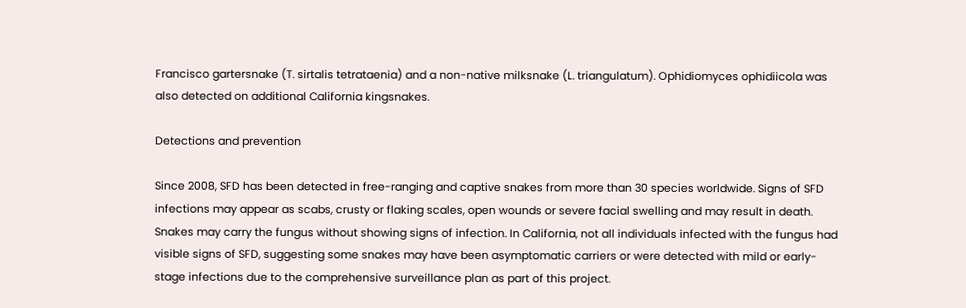Francisco gartersnake (T. sirtalis tetrataenia) and a non-native milksnake (L. triangulatum). Ophidiomyces ophidiicola was also detected on additional California kingsnakes.

Detections and prevention

Since 2008, SFD has been detected in free-ranging and captive snakes from more than 30 species worldwide. Signs of SFD infections may appear as scabs, crusty or flaking scales, open wounds or severe facial swelling and may result in death. Snakes may carry the fungus without showing signs of infection. In California, not all individuals infected with the fungus had visible signs of SFD, suggesting some snakes may have been asymptomatic carriers or were detected with mild or early-stage infections due to the comprehensive surveillance plan as part of this project.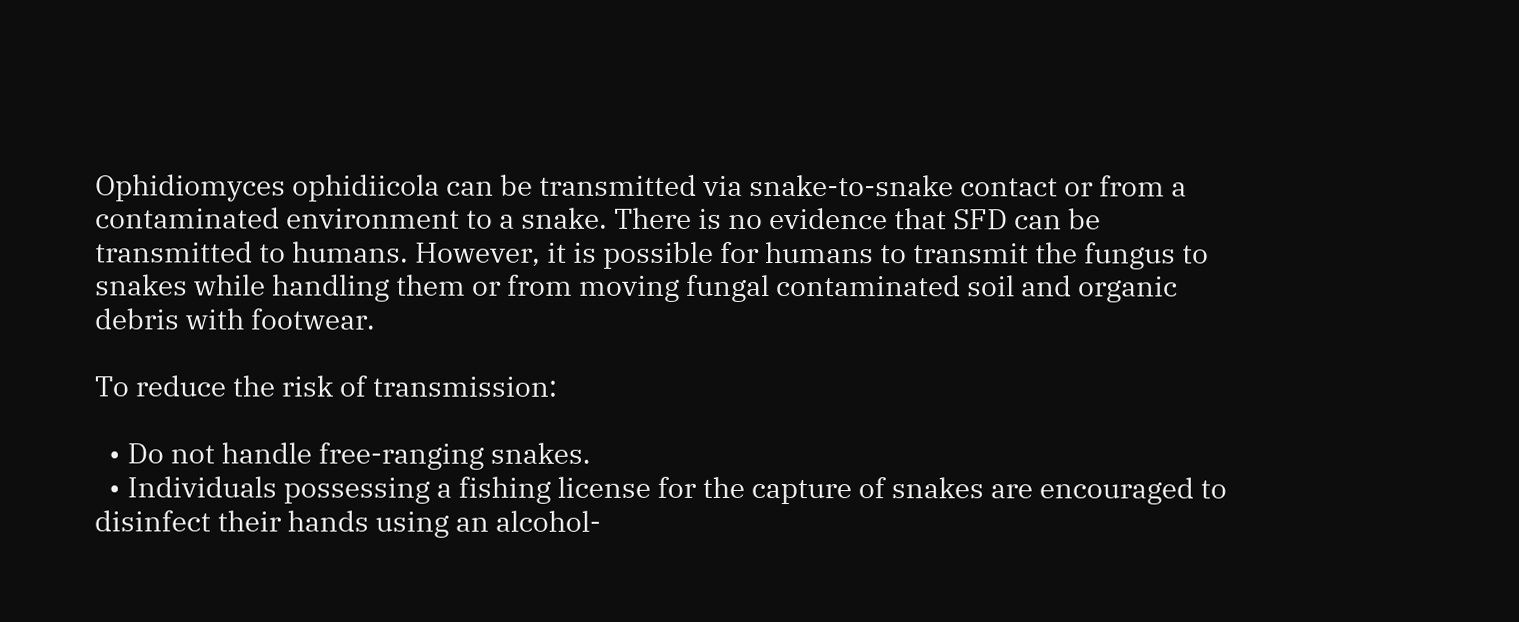Ophidiomyces ophidiicola can be transmitted via snake-to-snake contact or from a contaminated environment to a snake. There is no evidence that SFD can be transmitted to humans. However, it is possible for humans to transmit the fungus to snakes while handling them or from moving fungal contaminated soil and organic debris with footwear.

To reduce the risk of transmission:

  • Do not handle free-ranging snakes.
  • Individuals possessing a fishing license for the capture of snakes are encouraged to disinfect their hands using an alcohol-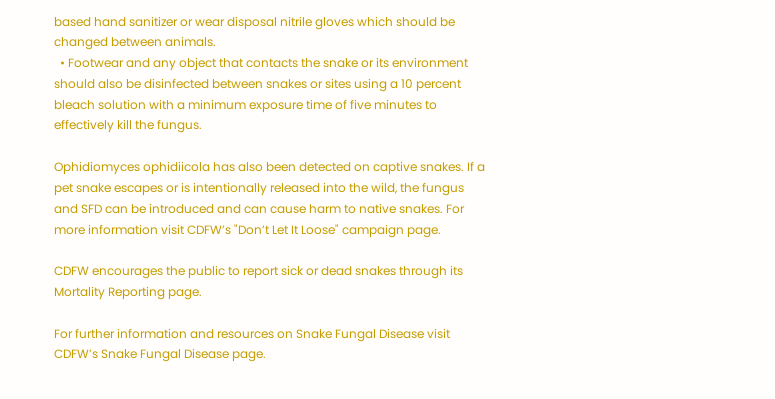based hand sanitizer or wear disposal nitrile gloves which should be changed between animals.
  • Footwear and any object that contacts the snake or its environment should also be disinfected between snakes or sites using a 10 percent bleach solution with a minimum exposure time of five minutes to effectively kill the fungus.

Ophidiomyces ophidiicola has also been detected on captive snakes. If a pet snake escapes or is intentionally released into the wild, the fungus and SFD can be introduced and can cause harm to native snakes. For more information visit CDFW’s "Don’t Let It Loose" campaign page.

CDFW encourages the public to report sick or dead snakes through its Mortality Reporting page.

For further information and resources on Snake Fungal Disease visit CDFW’s Snake Fungal Disease page.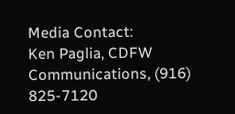Media Contact:
Ken Paglia, CDFW Communications, (916) 825-7120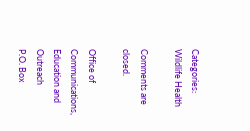Categories: Wildlife Health

Comments are closed.

Office of Communications, Education and Outreach
P.O. Box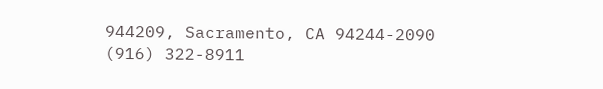944209, Sacramento, CA 94244-2090
(916) 322-8911